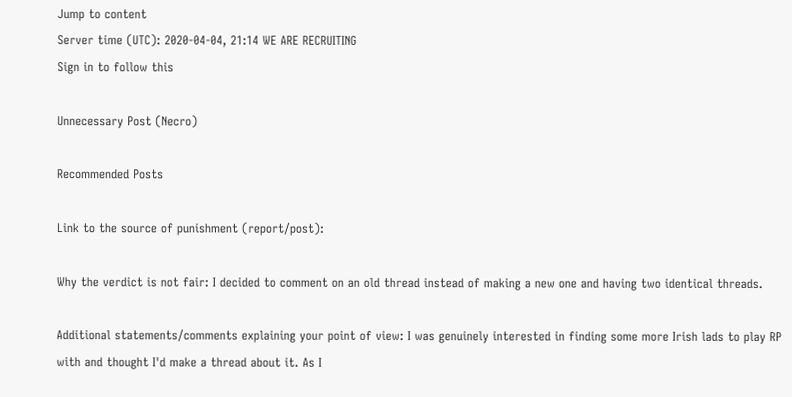Jump to content
Server time (UTC): 2020-04-04, 21:14 WE ARE RECRUITING
Sign in to follow this

Unnecessary Post (Necro)

Recommended Posts

Link to the source of punishment (report/post):

Why the verdict is not fair: I decided to comment on an old thread instead of making a new one and having two identical threads.

Additional statements/comments explaining your point of view: I was genuinely interested in finding some more Irish lads to play RP with and thought I'd make a thread about it. As I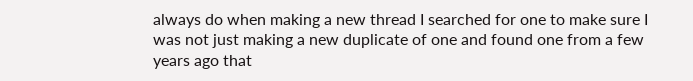always do when making a new thread I searched for one to make sure I was not just making a new duplicate of one and found one from a few years ago that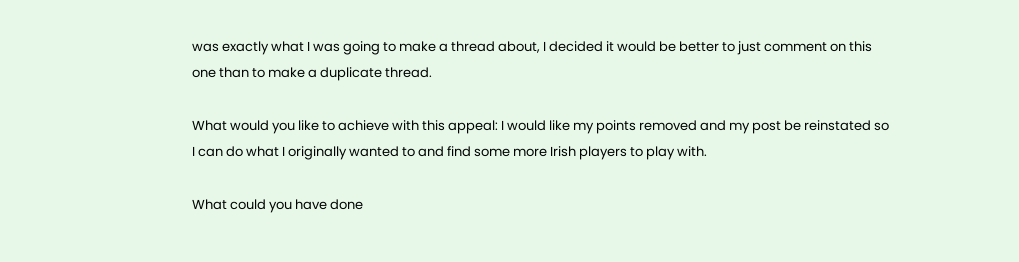was exactly what I was going to make a thread about, I decided it would be better to just comment on this one than to make a duplicate thread.

What would you like to achieve with this appeal: I would like my points removed and my post be reinstated so I can do what I originally wanted to and find some more Irish players to play with.

What could you have done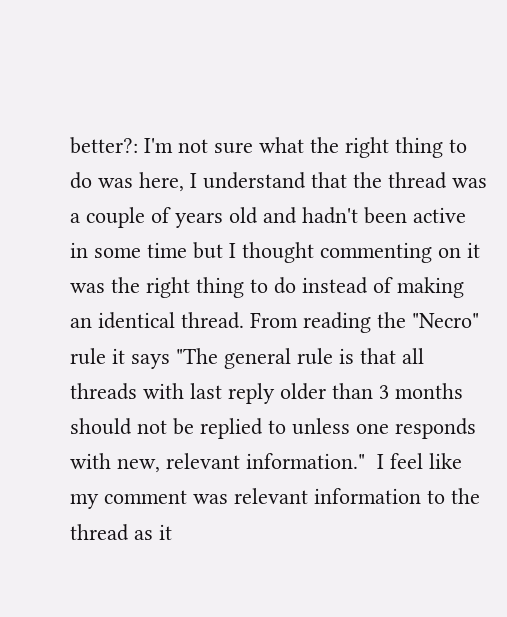better?: I'm not sure what the right thing to do was here, I understand that the thread was a couple of years old and hadn't been active in some time but I thought commenting on it was the right thing to do instead of making an identical thread. From reading the "Necro" rule it says "The general rule is that all threads with last reply older than 3 months should not be replied to unless one responds with new, relevant information."  I feel like my comment was relevant information to the thread as it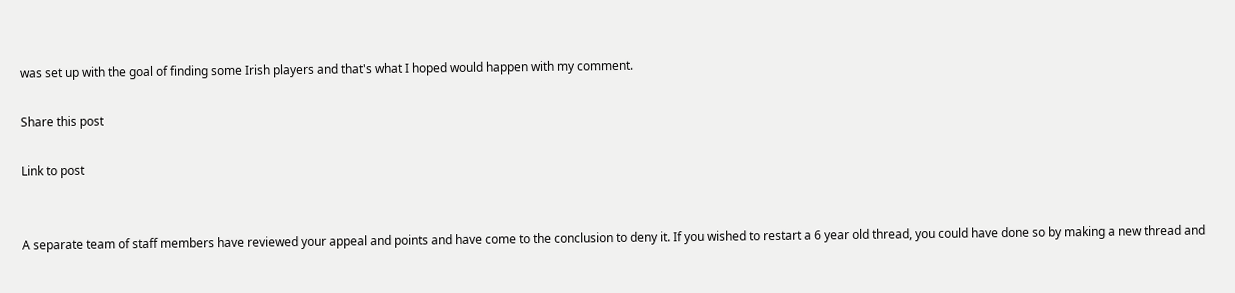was set up with the goal of finding some Irish players and that's what I hoped would happen with my comment.

Share this post

Link to post


A separate team of staff members have reviewed your appeal and points and have come to the conclusion to deny it. If you wished to restart a 6 year old thread, you could have done so by making a new thread and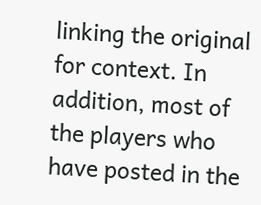linking the original for context. In addition, most of the players who have posted in the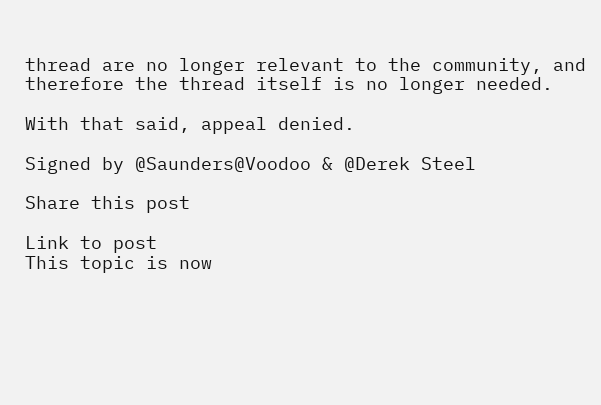thread are no longer relevant to the community, and therefore the thread itself is no longer needed.

With that said, appeal denied.

Signed by @Saunders@Voodoo & @Derek Steel

Share this post

Link to post
This topic is now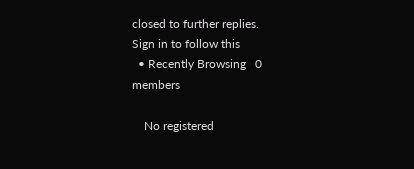closed to further replies.
Sign in to follow this
  • Recently Browsing   0 members

    No registered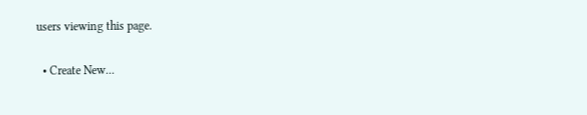users viewing this page.

  • Create New...